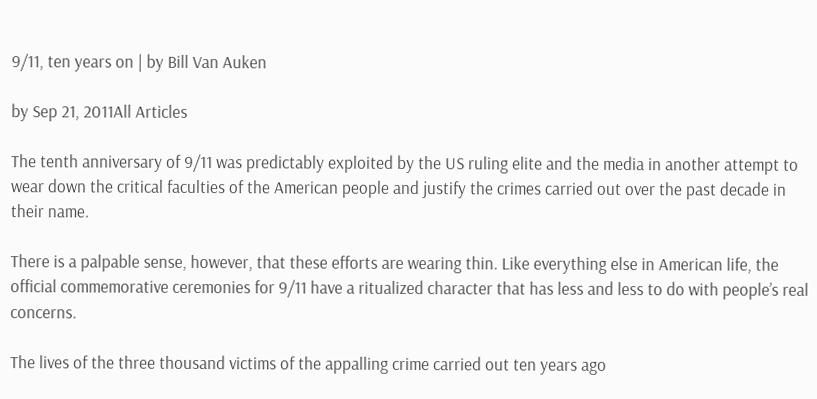9/11, ten years on | by Bill Van Auken

by Sep 21, 2011All Articles

The tenth anniversary of 9/11 was predictably exploited by the US ruling elite and the media in another attempt to wear down the critical faculties of the American people and justify the crimes carried out over the past decade in their name.

There is a palpable sense, however, that these efforts are wearing thin. Like everything else in American life, the official commemorative ceremonies for 9/11 have a ritualized character that has less and less to do with people’s real concerns.

The lives of the three thousand victims of the appalling crime carried out ten years ago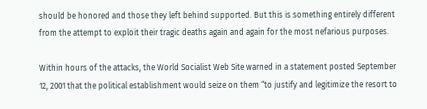should be honored and those they left behind supported. But this is something entirely different from the attempt to exploit their tragic deaths again and again for the most nefarious purposes.

Within hours of the attacks, the World Socialist Web Site warned in a statement posted September 12, 2001 that the political establishment would seize on them “to justify and legitimize the resort to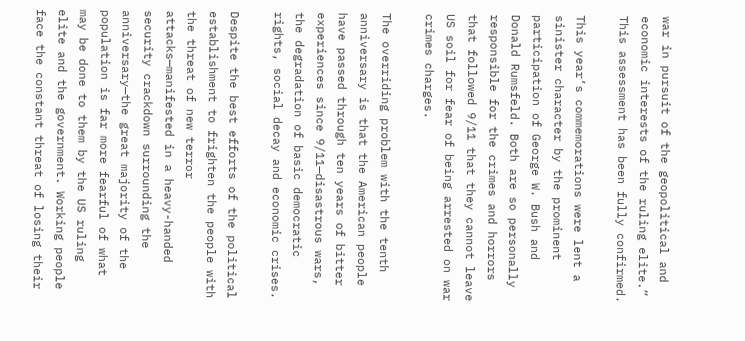war in pursuit of the geopolitical and economic interests of the ruling elite.” This assessment has been fully confirmed.

This year’s commemorations were lent a sinister character by the prominent participation of George W. Bush and Donald Rumsfeld. Both are so personally responsible for the crimes and horrors that followed 9/11 that they cannot leave US soil for fear of being arrested on war crimes charges.

The overriding problem with the tenth anniversary is that the American people have passed through ten years of bitter experiences since 9/11—disastrous wars, the degradation of basic democratic rights, social decay and economic crises.

Despite the best efforts of the political establishment to frighten the people with the threat of new terror attacks—manifested in a heavy-handed security crackdown surrounding the anniversary—the great majority of the population is far more fearful of what may be done to them by the US ruling elite and the government. Working people face the constant threat of losing their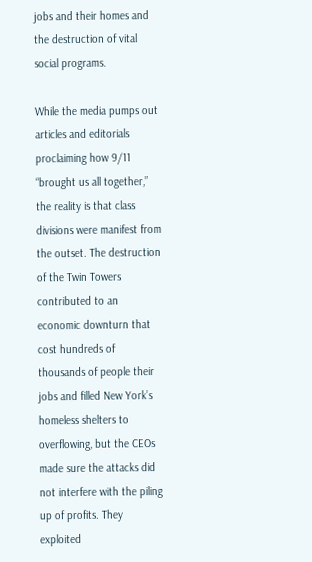jobs and their homes and the destruction of vital social programs.

While the media pumps out articles and editorials proclaiming how 9/11 “brought us all together,” the reality is that class divisions were manifest from the outset. The destruction of the Twin Towers contributed to an economic downturn that cost hundreds of thousands of people their jobs and filled New York’s homeless shelters to overflowing, but the CEOs made sure the attacks did not interfere with the piling up of profits. They exploited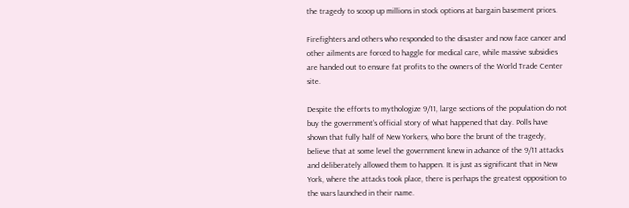the tragedy to scoop up millions in stock options at bargain basement prices.

Firefighters and others who responded to the disaster and now face cancer and other ailments are forced to haggle for medical care, while massive subsidies are handed out to ensure fat profits to the owners of the World Trade Center site.

Despite the efforts to mythologize 9/11, large sections of the population do not buy the government’s official story of what happened that day. Polls have shown that fully half of New Yorkers, who bore the brunt of the tragedy, believe that at some level the government knew in advance of the 9/11 attacks and deliberately allowed them to happen. It is just as significant that in New York, where the attacks took place, there is perhaps the greatest opposition to the wars launched in their name.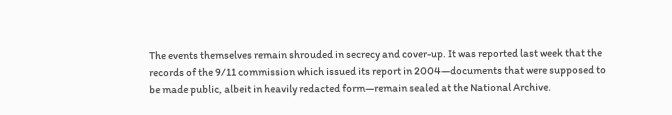The events themselves remain shrouded in secrecy and cover-up. It was reported last week that the records of the 9/11 commission which issued its report in 2004—documents that were supposed to be made public, albeit in heavily redacted form—remain sealed at the National Archive.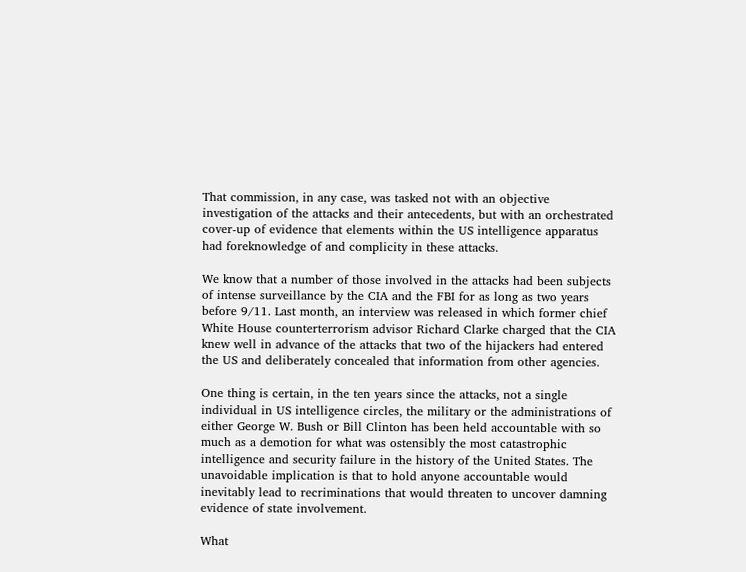That commission, in any case, was tasked not with an objective investigation of the attacks and their antecedents, but with an orchestrated cover-up of evidence that elements within the US intelligence apparatus had foreknowledge of and complicity in these attacks.

We know that a number of those involved in the attacks had been subjects of intense surveillance by the CIA and the FBI for as long as two years before 9/11. Last month, an interview was released in which former chief White House counterterrorism advisor Richard Clarke charged that the CIA knew well in advance of the attacks that two of the hijackers had entered the US and deliberately concealed that information from other agencies.

One thing is certain, in the ten years since the attacks, not a single individual in US intelligence circles, the military or the administrations of either George W. Bush or Bill Clinton has been held accountable with so much as a demotion for what was ostensibly the most catastrophic intelligence and security failure in the history of the United States. The unavoidable implication is that to hold anyone accountable would inevitably lead to recriminations that would threaten to uncover damning evidence of state involvement.

What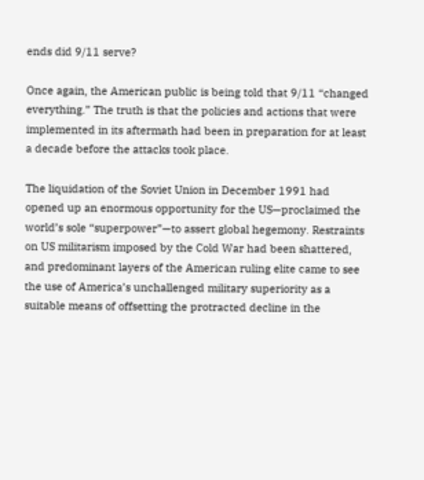ends did 9/11 serve?

Once again, the American public is being told that 9/11 “changed everything.” The truth is that the policies and actions that were implemented in its aftermath had been in preparation for at least a decade before the attacks took place.

The liquidation of the Soviet Union in December 1991 had opened up an enormous opportunity for the US—proclaimed the world’s sole “superpower”—to assert global hegemony. Restraints on US militarism imposed by the Cold War had been shattered, and predominant layers of the American ruling elite came to see the use of America’s unchallenged military superiority as a suitable means of offsetting the protracted decline in the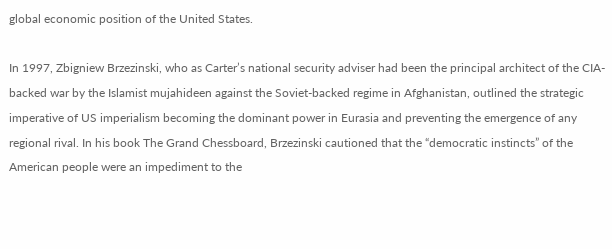global economic position of the United States.

In 1997, Zbigniew Brzezinski, who as Carter’s national security adviser had been the principal architect of the CIA-backed war by the Islamist mujahideen against the Soviet-backed regime in Afghanistan, outlined the strategic imperative of US imperialism becoming the dominant power in Eurasia and preventing the emergence of any regional rival. In his book The Grand Chessboard, Brzezinski cautioned that the “democratic instincts” of the American people were an impediment to the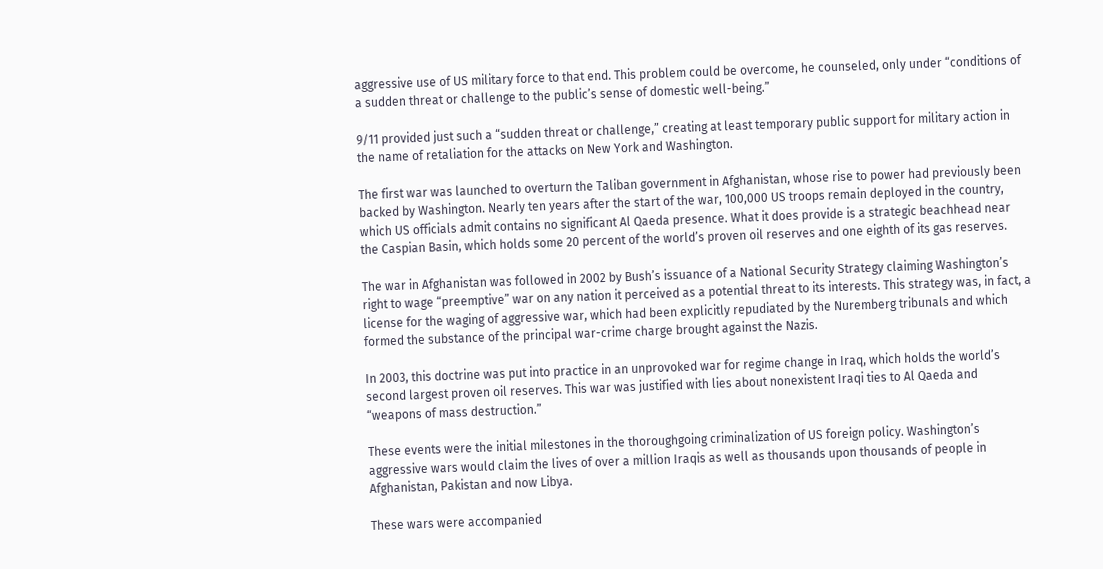aggressive use of US military force to that end. This problem could be overcome, he counseled, only under “conditions of a sudden threat or challenge to the public’s sense of domestic well-being.”

9/11 provided just such a “sudden threat or challenge,” creating at least temporary public support for military action in the name of retaliation for the attacks on New York and Washington.

The first war was launched to overturn the Taliban government in Afghanistan, whose rise to power had previously been backed by Washington. Nearly ten years after the start of the war, 100,000 US troops remain deployed in the country, which US officials admit contains no significant Al Qaeda presence. What it does provide is a strategic beachhead near the Caspian Basin, which holds some 20 percent of the world’s proven oil reserves and one eighth of its gas reserves.

The war in Afghanistan was followed in 2002 by Bush’s issuance of a National Security Strategy claiming Washington’s right to wage “preemptive” war on any nation it perceived as a potential threat to its interests. This strategy was, in fact, a license for the waging of aggressive war, which had been explicitly repudiated by the Nuremberg tribunals and which formed the substance of the principal war-crime charge brought against the Nazis.

In 2003, this doctrine was put into practice in an unprovoked war for regime change in Iraq, which holds the world’s second largest proven oil reserves. This war was justified with lies about nonexistent Iraqi ties to Al Qaeda and “weapons of mass destruction.”

These events were the initial milestones in the thoroughgoing criminalization of US foreign policy. Washington’s aggressive wars would claim the lives of over a million Iraqis as well as thousands upon thousands of people in Afghanistan, Pakistan and now Libya.

These wars were accompanied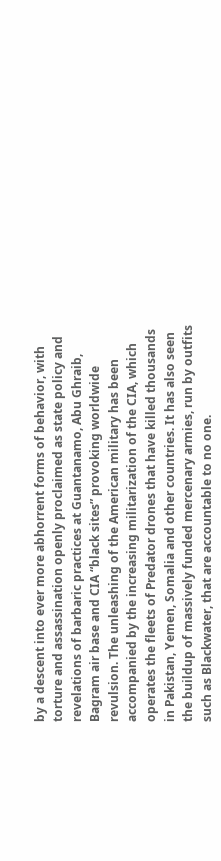by a descent into ever more abhorrent forms of behavior, with torture and assassination openly proclaimed as state policy and revelations of barbaric practices at Guantanamo, Abu Ghraib, Bagram air base and CIA “black sites” provoking worldwide revulsion. The unleashing of the American military has been accompanied by the increasing militarization of the CIA, which operates the fleets of Predator drones that have killed thousands in Pakistan, Yemen, Somalia and other countries. It has also seen the buildup of massively funded mercenary armies, run by outfits such as Blackwater, that are accountable to no one.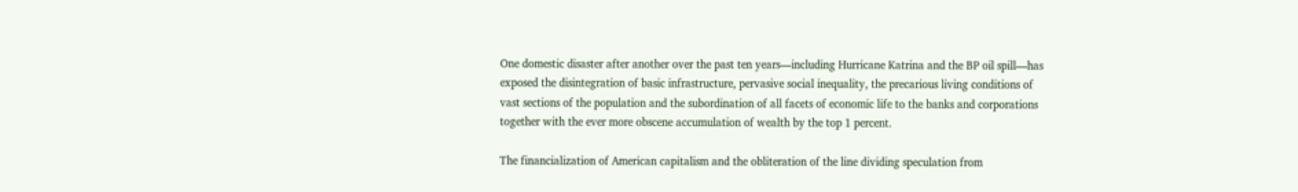One domestic disaster after another over the past ten years—including Hurricane Katrina and the BP oil spill—has exposed the disintegration of basic infrastructure, pervasive social inequality, the precarious living conditions of vast sections of the population and the subordination of all facets of economic life to the banks and corporations together with the ever more obscene accumulation of wealth by the top 1 percent.

The financialization of American capitalism and the obliteration of the line dividing speculation from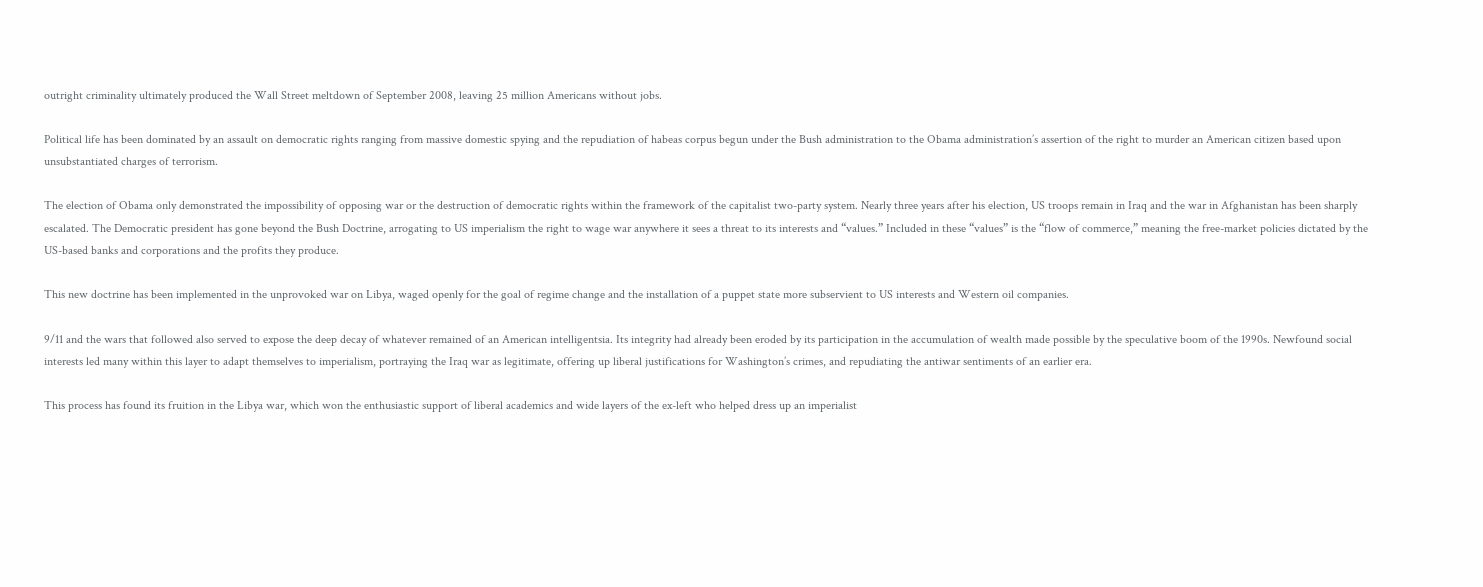outright criminality ultimately produced the Wall Street meltdown of September 2008, leaving 25 million Americans without jobs.

Political life has been dominated by an assault on democratic rights ranging from massive domestic spying and the repudiation of habeas corpus begun under the Bush administration to the Obama administration’s assertion of the right to murder an American citizen based upon unsubstantiated charges of terrorism.

The election of Obama only demonstrated the impossibility of opposing war or the destruction of democratic rights within the framework of the capitalist two-party system. Nearly three years after his election, US troops remain in Iraq and the war in Afghanistan has been sharply escalated. The Democratic president has gone beyond the Bush Doctrine, arrogating to US imperialism the right to wage war anywhere it sees a threat to its interests and “values.” Included in these “values” is the “flow of commerce,” meaning the free-market policies dictated by the US-based banks and corporations and the profits they produce.

This new doctrine has been implemented in the unprovoked war on Libya, waged openly for the goal of regime change and the installation of a puppet state more subservient to US interests and Western oil companies.

9/11 and the wars that followed also served to expose the deep decay of whatever remained of an American intelligentsia. Its integrity had already been eroded by its participation in the accumulation of wealth made possible by the speculative boom of the 1990s. Newfound social interests led many within this layer to adapt themselves to imperialism, portraying the Iraq war as legitimate, offering up liberal justifications for Washington’s crimes, and repudiating the antiwar sentiments of an earlier era.

This process has found its fruition in the Libya war, which won the enthusiastic support of liberal academics and wide layers of the ex-left who helped dress up an imperialist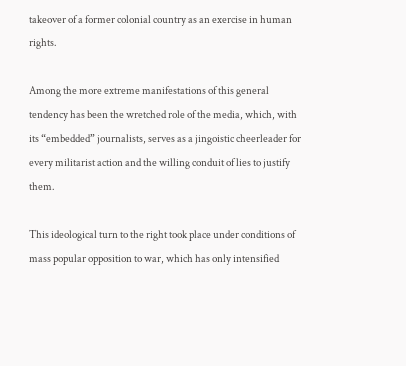takeover of a former colonial country as an exercise in human rights.

Among the more extreme manifestations of this general tendency has been the wretched role of the media, which, with its “embedded” journalists, serves as a jingoistic cheerleader for every militarist action and the willing conduit of lies to justify them.

This ideological turn to the right took place under conditions of mass popular opposition to war, which has only intensified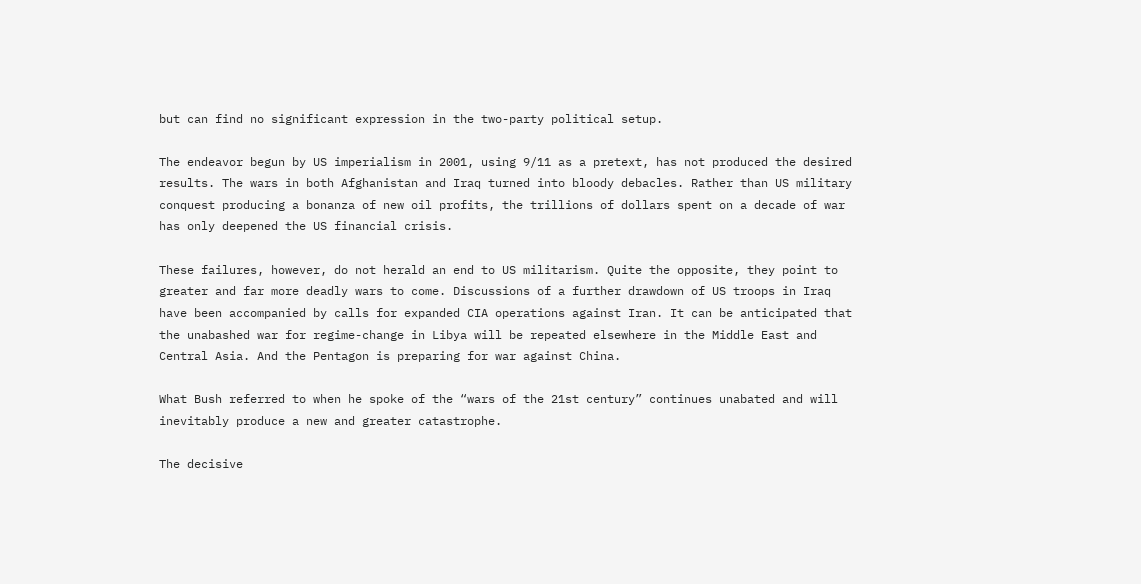but can find no significant expression in the two-party political setup.

The endeavor begun by US imperialism in 2001, using 9/11 as a pretext, has not produced the desired results. The wars in both Afghanistan and Iraq turned into bloody debacles. Rather than US military conquest producing a bonanza of new oil profits, the trillions of dollars spent on a decade of war has only deepened the US financial crisis.

These failures, however, do not herald an end to US militarism. Quite the opposite, they point to greater and far more deadly wars to come. Discussions of a further drawdown of US troops in Iraq have been accompanied by calls for expanded CIA operations against Iran. It can be anticipated that the unabashed war for regime-change in Libya will be repeated elsewhere in the Middle East and Central Asia. And the Pentagon is preparing for war against China.

What Bush referred to when he spoke of the “wars of the 21st century” continues unabated and will inevitably produce a new and greater catastrophe.

The decisive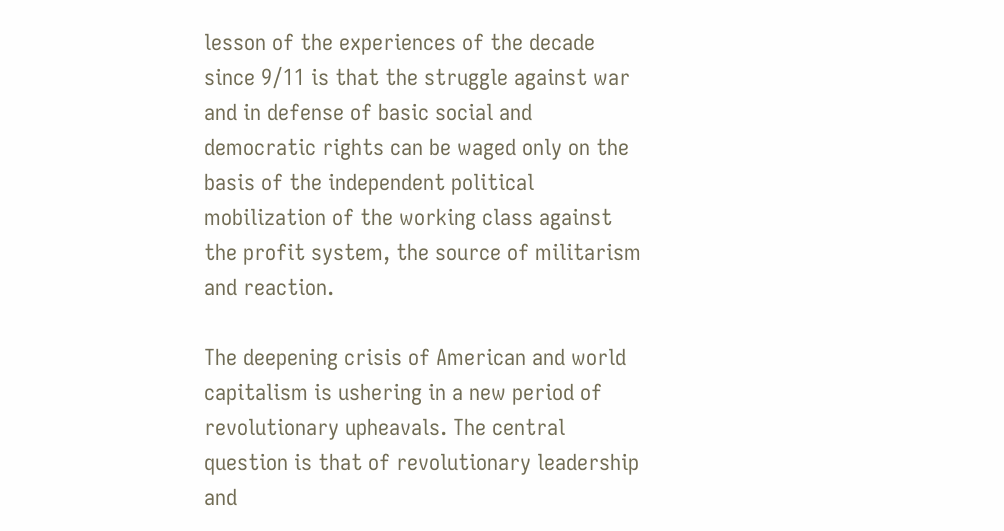lesson of the experiences of the decade since 9/11 is that the struggle against war and in defense of basic social and democratic rights can be waged only on the basis of the independent political mobilization of the working class against the profit system, the source of militarism and reaction.

The deepening crisis of American and world capitalism is ushering in a new period of revolutionary upheavals. The central question is that of revolutionary leadership and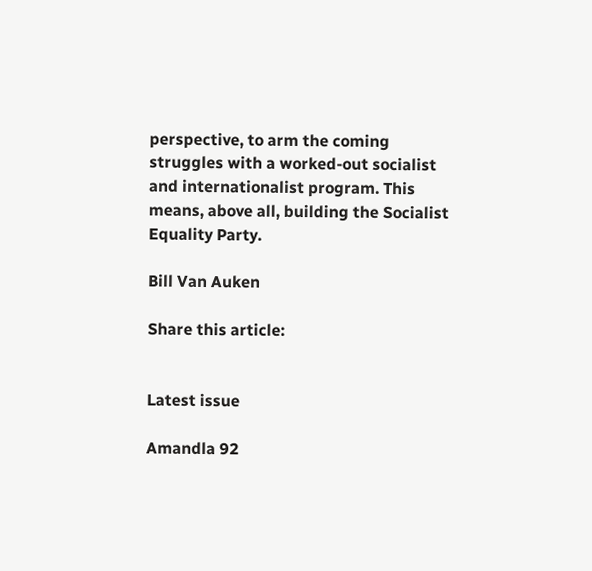perspective, to arm the coming struggles with a worked-out socialist and internationalist program. This means, above all, building the Socialist Equality Party.

Bill Van Auken

Share this article:


Latest issue

Amandla 92